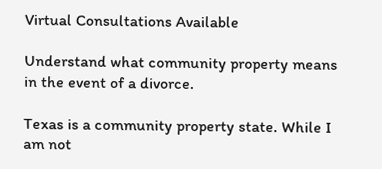Virtual Consultations Available

Understand what community property means in the event of a divorce.

Texas is a community property state. While I am not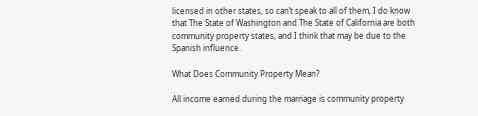licensed in other states, so can’t speak to all of them, I do know that The State of Washington and The State of California are both community property states, and I think that may be due to the Spanish influence.

What Does Community Property Mean?

All income earned during the marriage is community property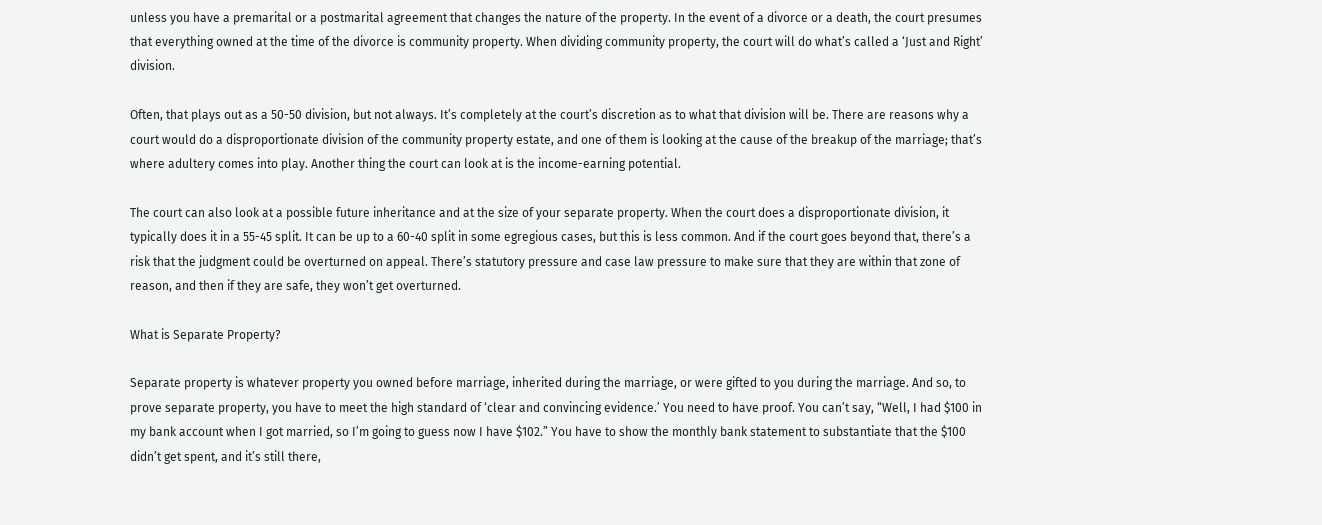unless you have a premarital or a postmarital agreement that changes the nature of the property. In the event of a divorce or a death, the court presumes that everything owned at the time of the divorce is community property. When dividing community property, the court will do what’s called a ‘Just and Right’ division.

Often, that plays out as a 50-50 division, but not always. It’s completely at the court’s discretion as to what that division will be. There are reasons why a court would do a disproportionate division of the community property estate, and one of them is looking at the cause of the breakup of the marriage; that’s where adultery comes into play. Another thing the court can look at is the income-earning potential.

The court can also look at a possible future inheritance and at the size of your separate property. When the court does a disproportionate division, it typically does it in a 55-45 split. It can be up to a 60-40 split in some egregious cases, but this is less common. And if the court goes beyond that, there’s a risk that the judgment could be overturned on appeal. There’s statutory pressure and case law pressure to make sure that they are within that zone of reason, and then if they are safe, they won’t get overturned.

What is Separate Property?

Separate property is whatever property you owned before marriage, inherited during the marriage, or were gifted to you during the marriage. And so, to prove separate property, you have to meet the high standard of ‘clear and convincing evidence.’ You need to have proof. You can’t say, “Well, I had $100 in my bank account when I got married, so I’m going to guess now I have $102.” You have to show the monthly bank statement to substantiate that the $100 didn’t get spent, and it’s still there,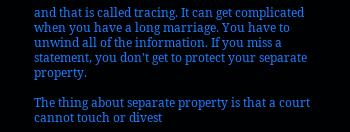and that is called tracing. It can get complicated when you have a long marriage. You have to unwind all of the information. If you miss a statement, you don’t get to protect your separate property.

The thing about separate property is that a court cannot touch or divest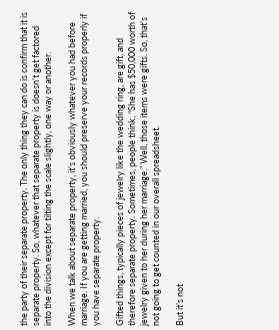the party of their separate property. The only thing they can do is confirm that it is separate property. So, whatever that separate property is doesn’t get factored into the division except for tilting the scale slightly, one way or another.

When we talk about separate property, it’s obviously whatever you had before marriage. If you are getting married, you should preserve your records properly if you have separate property.

Gifted things, typically pieces of jewelry like the wedding ring, are gift, and therefore separate property. Sometimes, people think, “She has $50,000 worth of jewelry given to her during her marriage.” Well, those items were gifts. So, that’s not going to get counted in our overall spreadsheet.

But it’s not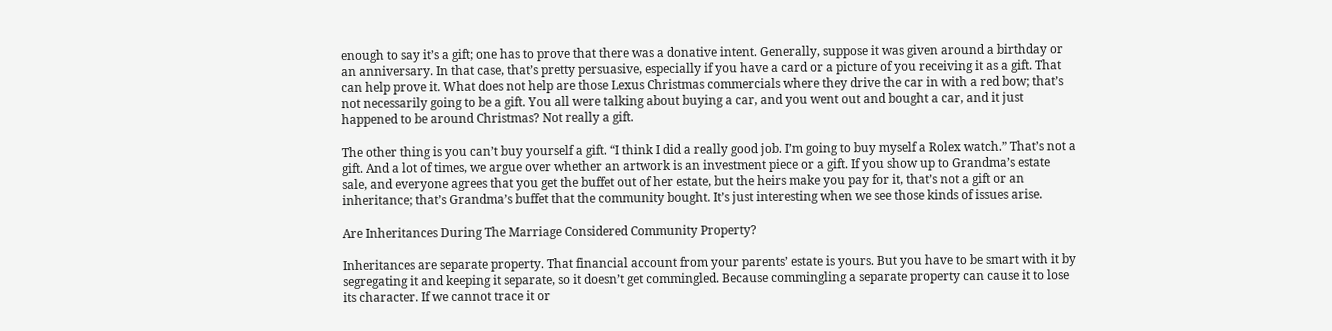enough to say it’s a gift; one has to prove that there was a donative intent. Generally, suppose it was given around a birthday or an anniversary. In that case, that’s pretty persuasive, especially if you have a card or a picture of you receiving it as a gift. That can help prove it. What does not help are those Lexus Christmas commercials where they drive the car in with a red bow; that’s not necessarily going to be a gift. You all were talking about buying a car, and you went out and bought a car, and it just happened to be around Christmas? Not really a gift.

The other thing is you can’t buy yourself a gift. “I think I did a really good job. I’m going to buy myself a Rolex watch.” That’s not a gift. And a lot of times, we argue over whether an artwork is an investment piece or a gift. If you show up to Grandma’s estate sale, and everyone agrees that you get the buffet out of her estate, but the heirs make you pay for it, that’s not a gift or an inheritance; that’s Grandma’s buffet that the community bought. It’s just interesting when we see those kinds of issues arise.

Are Inheritances During The Marriage Considered Community Property?

Inheritances are separate property. That financial account from your parents’ estate is yours. But you have to be smart with it by segregating it and keeping it separate, so it doesn’t get commingled. Because commingling a separate property can cause it to lose its character. If we cannot trace it or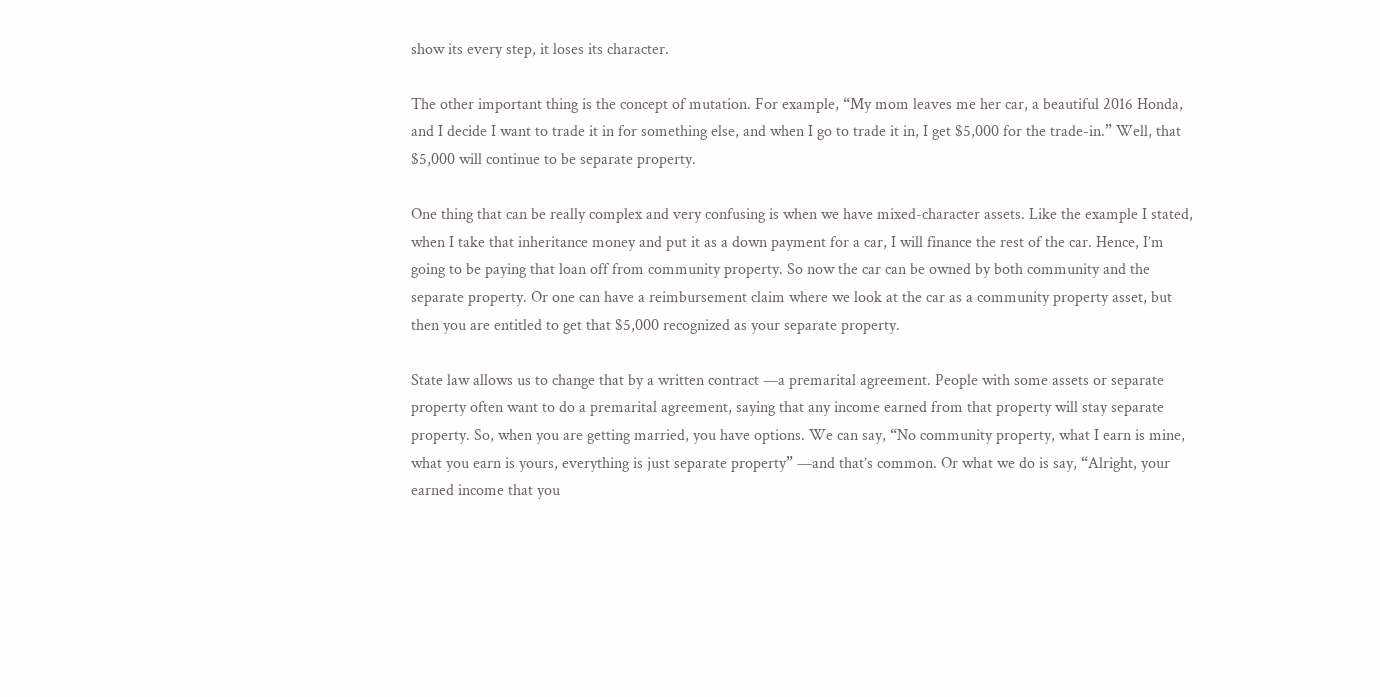show its every step, it loses its character.

The other important thing is the concept of mutation. For example, “My mom leaves me her car, a beautiful 2016 Honda, and I decide I want to trade it in for something else, and when I go to trade it in, I get $5,000 for the trade-in.” Well, that $5,000 will continue to be separate property.

One thing that can be really complex and very confusing is when we have mixed-character assets. Like the example I stated, when I take that inheritance money and put it as a down payment for a car, I will finance the rest of the car. Hence, I’m going to be paying that loan off from community property. So now the car can be owned by both community and the separate property. Or one can have a reimbursement claim where we look at the car as a community property asset, but then you are entitled to get that $5,000 recognized as your separate property.

State law allows us to change that by a written contract —a premarital agreement. People with some assets or separate property often want to do a premarital agreement, saying that any income earned from that property will stay separate property. So, when you are getting married, you have options. We can say, “No community property, what I earn is mine, what you earn is yours, everything is just separate property” —and that’s common. Or what we do is say, “Alright, your earned income that you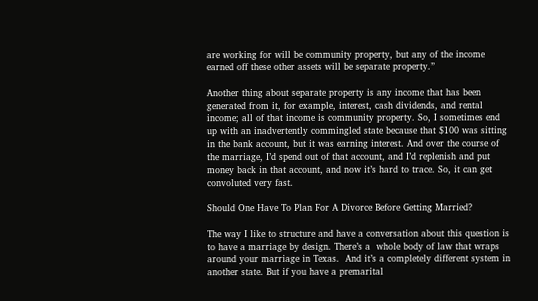are working for will be community property, but any of the income earned off these other assets will be separate property.”

Another thing about separate property is any income that has been generated from it, for example, interest, cash dividends, and rental income; all of that income is community property. So, I sometimes end up with an inadvertently commingled state because that $100 was sitting in the bank account, but it was earning interest. And over the course of the marriage, I’d spend out of that account, and I’d replenish and put money back in that account, and now it’s hard to trace. So, it can get convoluted very fast.

Should One Have To Plan For A Divorce Before Getting Married?

The way I like to structure and have a conversation about this question is to have a marriage by design. There’s a  whole body of law that wraps around your marriage in Texas.  And it’s a completely different system in another state. But if you have a premarital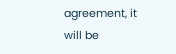agreement, it will be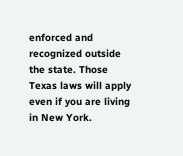enforced and recognized outside the state. Those Texas laws will apply even if you are living in New York.